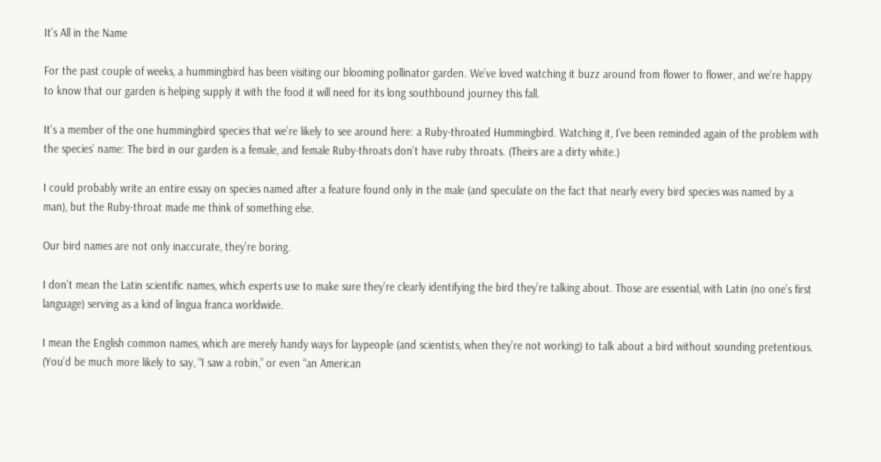It’s All in the Name

For the past couple of weeks, a hummingbird has been visiting our blooming pollinator garden. We’ve loved watching it buzz around from flower to flower, and we’re happy to know that our garden is helping supply it with the food it will need for its long southbound journey this fall.

It’s a member of the one hummingbird species that we’re likely to see around here: a Ruby-throated Hummingbird. Watching it, I’ve been reminded again of the problem with the species’ name: The bird in our garden is a female, and female Ruby-throats don’t have ruby throats. (Theirs are a dirty white.)

I could probably write an entire essay on species named after a feature found only in the male (and speculate on the fact that nearly every bird species was named by a man), but the Ruby-throat made me think of something else.

Our bird names are not only inaccurate, they’re boring.

I don’t mean the Latin scientific names, which experts use to make sure they’re clearly identifying the bird they’re talking about. Those are essential, with Latin (no one’s first language) serving as a kind of lingua franca worldwide.

I mean the English common names, which are merely handy ways for laypeople (and scientists, when they’re not working) to talk about a bird without sounding pretentious. (You’d be much more likely to say, “I saw a robin,” or even “an American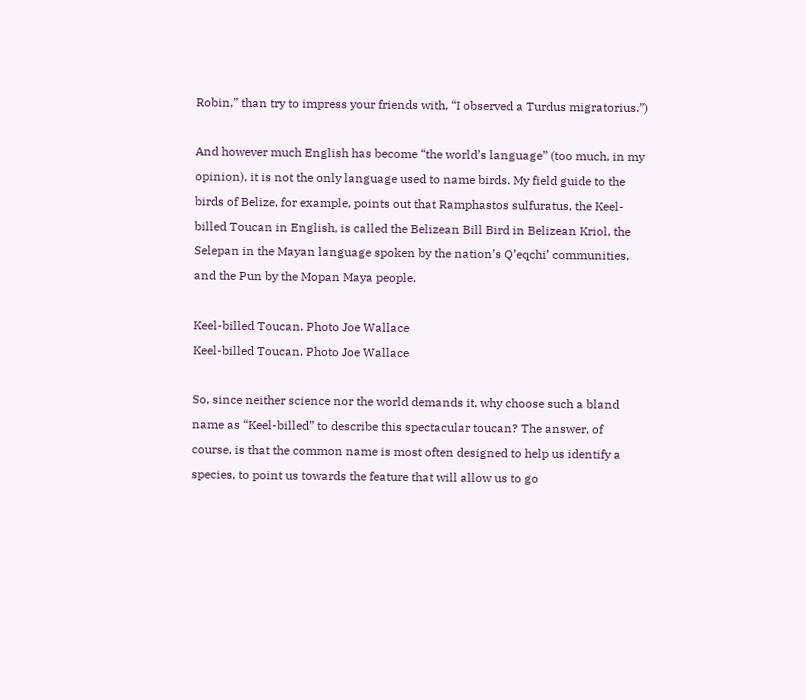Robin,” than try to impress your friends with, “I observed a Turdus migratorius.”)

And however much English has become “the world’s language” (too much, in my opinion), it is not the only language used to name birds. My field guide to the birds of Belize, for example, points out that Ramphastos sulfuratus, the Keel-billed Toucan in English, is called the Belizean Bill Bird in Belizean Kriol, the Selepan in the Mayan language spoken by the nation’s Q’eqchi’ communities, and the Pun by the Mopan Maya people.

Keel-billed Toucan. Photo Joe Wallace
Keel-billed Toucan. Photo Joe Wallace

So, since neither science nor the world demands it, why choose such a bland name as “Keel-billed” to describe this spectacular toucan? The answer, of course, is that the common name is most often designed to help us identify a species, to point us towards the feature that will allow us to go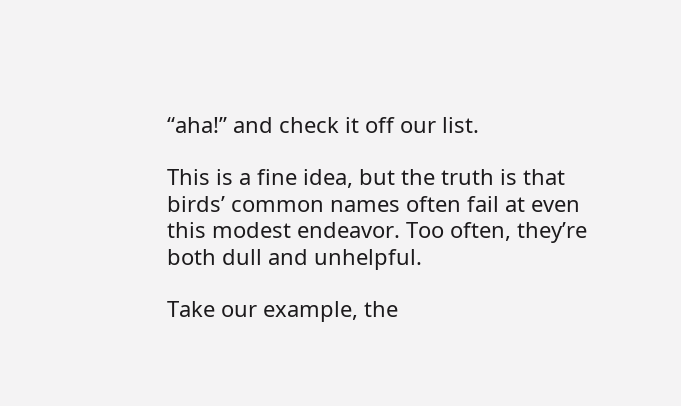“aha!” and check it off our list.

This is a fine idea, but the truth is that birds’ common names often fail at even this modest endeavor. Too often, they’re both dull and unhelpful.

Take our example, the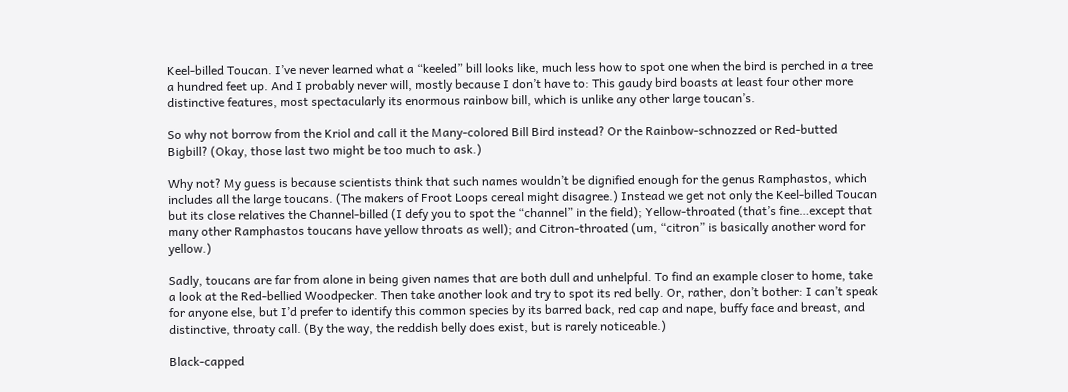Keel-billed Toucan. I’ve never learned what a “keeled” bill looks like, much less how to spot one when the bird is perched in a tree a hundred feet up. And I probably never will, mostly because I don’t have to: This gaudy bird boasts at least four other more distinctive features, most spectacularly its enormous rainbow bill, which is unlike any other large toucan’s.

So why not borrow from the Kriol and call it the Many-colored Bill Bird instead? Or the Rainbow-schnozzed or Red-butted Bigbill? (Okay, those last two might be too much to ask.)

Why not? My guess is because scientists think that such names wouldn’t be dignified enough for the genus Ramphastos, which includes all the large toucans. (The makers of Froot Loops cereal might disagree.) Instead we get not only the Keel-billed Toucan but its close relatives the Channel-billed (I defy you to spot the “channel” in the field); Yellow-throated (that’s fine…except that many other Ramphastos toucans have yellow throats as well); and Citron-throated (um, “citron” is basically another word for yellow.)

Sadly, toucans are far from alone in being given names that are both dull and unhelpful. To find an example closer to home, take a look at the Red-bellied Woodpecker. Then take another look and try to spot its red belly. Or, rather, don’t bother: I can’t speak for anyone else, but I’d prefer to identify this common species by its barred back, red cap and nape, buffy face and breast, and distinctive, throaty call. (By the way, the reddish belly does exist, but is rarely noticeable.)

Black-capped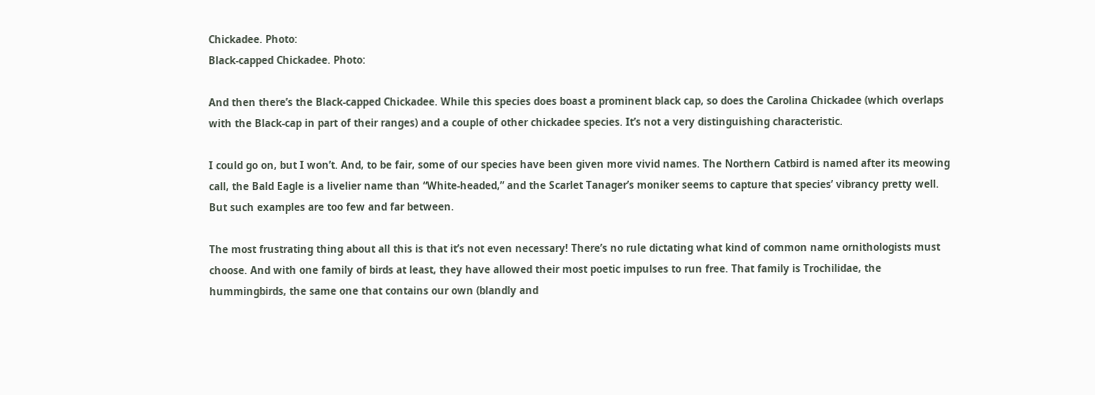Chickadee. Photo:
Black-capped Chickadee. Photo:

And then there’s the Black-capped Chickadee. While this species does boast a prominent black cap, so does the Carolina Chickadee (which overlaps with the Black-cap in part of their ranges) and a couple of other chickadee species. It’s not a very distinguishing characteristic.

I could go on, but I won’t. And, to be fair, some of our species have been given more vivid names. The Northern Catbird is named after its meowing call, the Bald Eagle is a livelier name than “White-headed,” and the Scarlet Tanager’s moniker seems to capture that species’ vibrancy pretty well. But such examples are too few and far between.

The most frustrating thing about all this is that it’s not even necessary! There’s no rule dictating what kind of common name ornithologists must choose. And with one family of birds at least, they have allowed their most poetic impulses to run free. That family is Trochilidae, the hummingbirds, the same one that contains our own (blandly and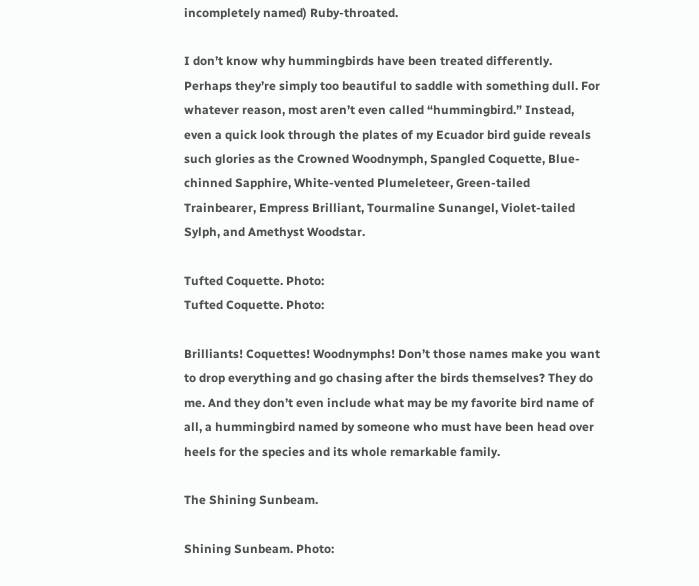incompletely named) Ruby-throated.

I don’t know why hummingbirds have been treated differently. Perhaps they’re simply too beautiful to saddle with something dull. For whatever reason, most aren’t even called “hummingbird.” Instead, even a quick look through the plates of my Ecuador bird guide reveals such glories as the Crowned Woodnymph, Spangled Coquette, Blue-chinned Sapphire, White-vented Plumeleteer, Green-tailed Trainbearer, Empress Brilliant, Tourmaline Sunangel, Violet-tailed Sylph, and Amethyst Woodstar.

Tufted Coquette. Photo:
Tufted Coquette. Photo:

Brilliants! Coquettes! Woodnymphs! Don’t those names make you want to drop everything and go chasing after the birds themselves? They do me. And they don’t even include what may be my favorite bird name of all, a hummingbird named by someone who must have been head over heels for the species and its whole remarkable family.

The Shining Sunbeam.

Shining Sunbeam. Photo: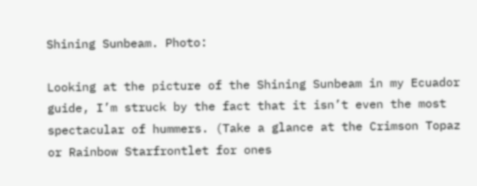Shining Sunbeam. Photo:

Looking at the picture of the Shining Sunbeam in my Ecuador guide, I’m struck by the fact that it isn’t even the most spectacular of hummers. (Take a glance at the Crimson Topaz or Rainbow Starfrontlet for ones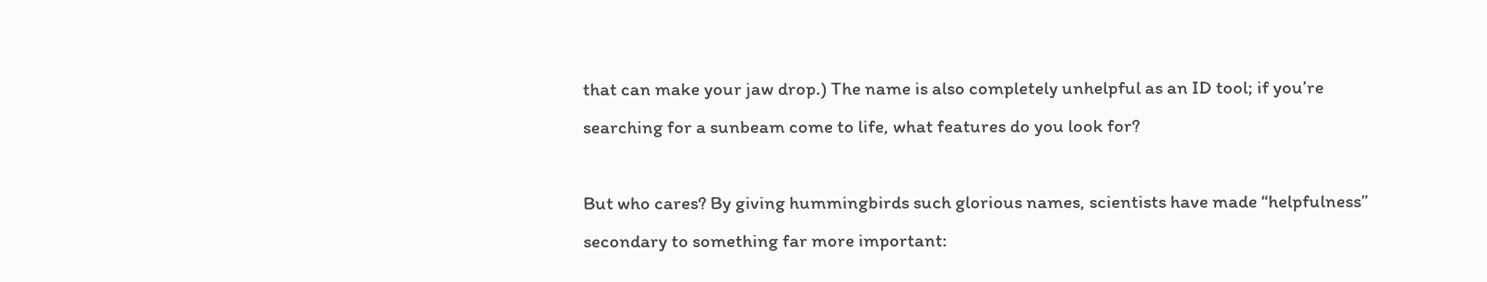that can make your jaw drop.) The name is also completely unhelpful as an ID tool; if you’re searching for a sunbeam come to life, what features do you look for?

But who cares? By giving hummingbirds such glorious names, scientists have made “helpfulness” secondary to something far more important: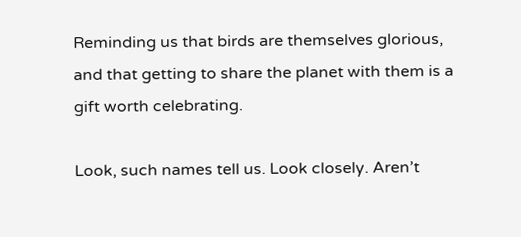Reminding us that birds are themselves glorious, and that getting to share the planet with them is a gift worth celebrating.

Look, such names tell us. Look closely. Aren’t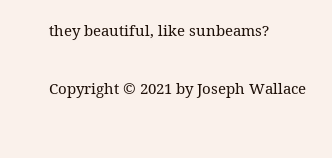they beautiful, like sunbeams?

Copyright © 2021 by Joseph Wallace